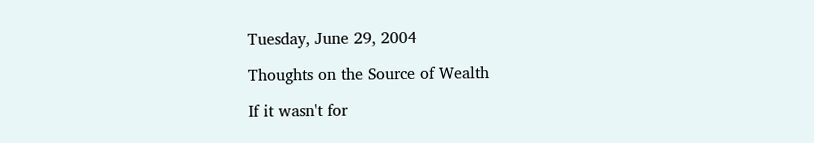Tuesday, June 29, 2004

Thoughts on the Source of Wealth

If it wasn't for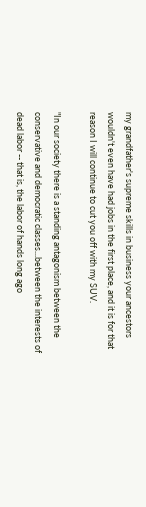my grandfather's supreme skills in business your ancestors wouldn't even have had jobs in the first place, and it is for that reason I will continue to cut you off with my SUV.

"In our society there is a standing antagonism between the conservative and democratic classes...between the interests of dead labor -- that is, the labor of hands long ago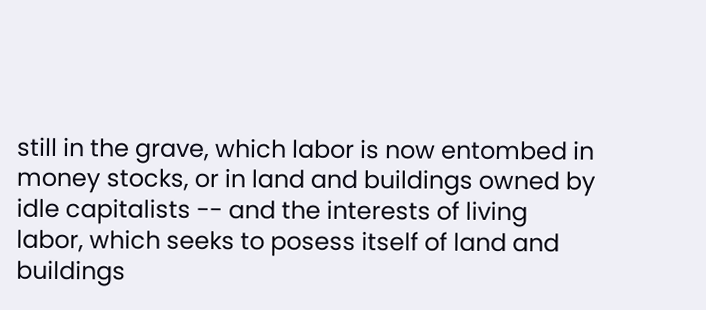still in the grave, which labor is now entombed in money stocks, or in land and buildings owned by idle capitalists -- and the interests of living labor, which seeks to posess itself of land and buildings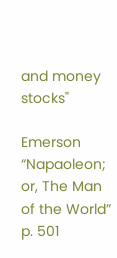and money stocks"

Emerson “Napaoleon; or, The Man of the World” p. 501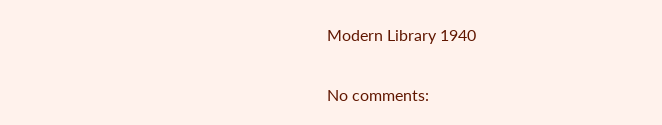Modern Library 1940

No comments: